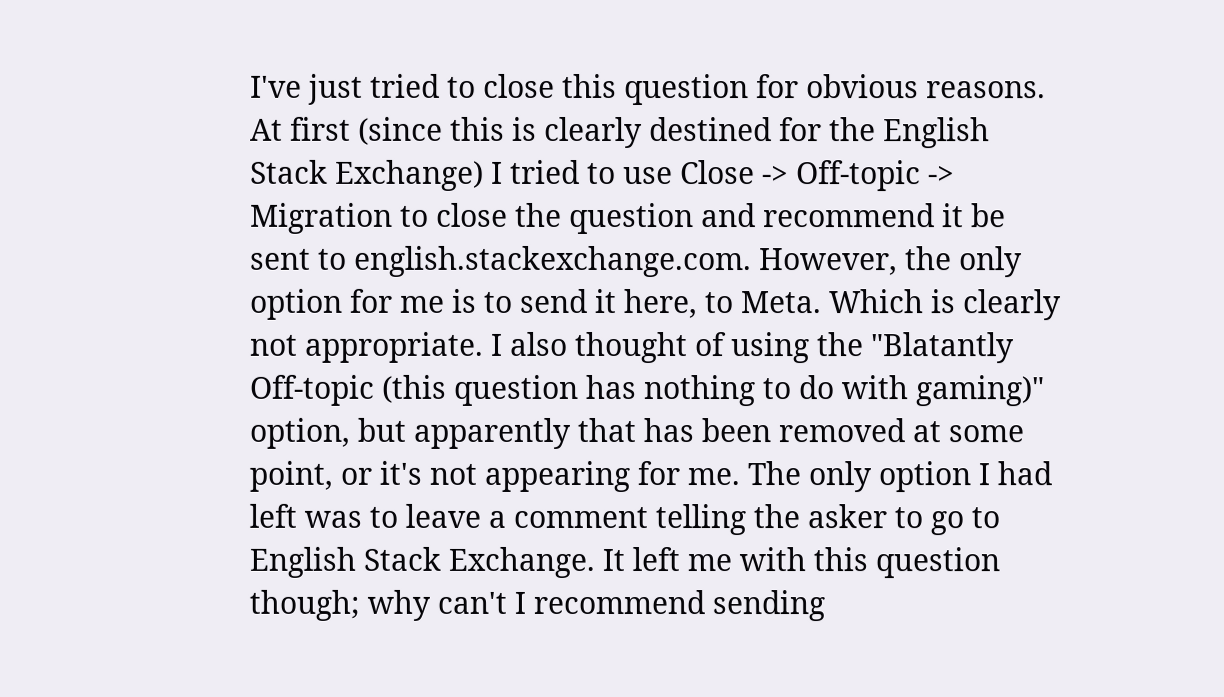I've just tried to close this question for obvious reasons. At first (since this is clearly destined for the English Stack Exchange) I tried to use Close -> Off-topic -> Migration to close the question and recommend it be sent to english.stackexchange.com. However, the only option for me is to send it here, to Meta. Which is clearly not appropriate. I also thought of using the "Blatantly Off-topic (this question has nothing to do with gaming)" option, but apparently that has been removed at some point, or it's not appearing for me. The only option I had left was to leave a comment telling the asker to go to English Stack Exchange. It left me with this question though; why can't I recommend sending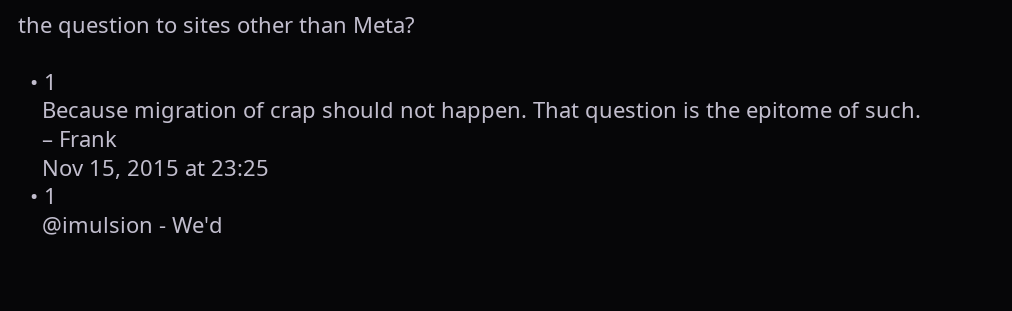the question to sites other than Meta?

  • 1
    Because migration of crap should not happen. That question is the epitome of such.
    – Frank
    Nov 15, 2015 at 23:25
  • 1
    @imulsion - We'd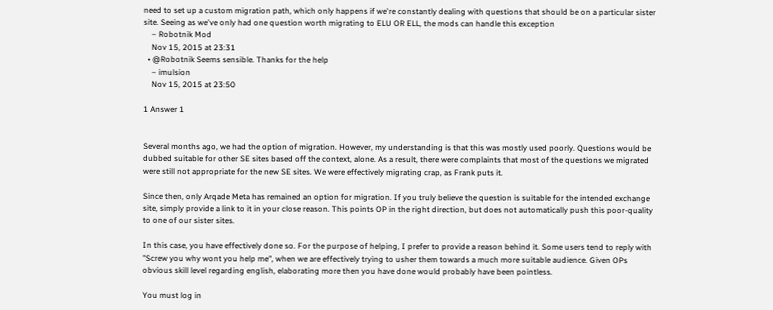need to set up a custom migration path, which only happens if we're constantly dealing with questions that should be on a particular sister site. Seeing as we've only had one question worth migrating to ELU OR ELL, the mods can handle this exception
    – Robotnik Mod
    Nov 15, 2015 at 23:31
  • @Robotnik Seems sensible. Thanks for the help
    – imulsion
    Nov 15, 2015 at 23:50

1 Answer 1


Several months ago, we had the option of migration. However, my understanding is that this was mostly used poorly. Questions would be dubbed suitable for other SE sites based off the context, alone. As a result, there were complaints that most of the questions we migrated were still not appropriate for the new SE sites. We were effectively migrating crap, as Frank puts it.

Since then, only Arqade Meta has remained an option for migration. If you truly believe the question is suitable for the intended exchange site, simply provide a link to it in your close reason. This points OP in the right direction, but does not automatically push this poor-quality to one of our sister sites.

In this case, you have effectively done so. For the purpose of helping, I prefer to provide a reason behind it. Some users tend to reply with "Screw you why wont you help me", when we are effectively trying to usher them towards a much more suitable audience. Given OPs obvious skill level regarding english, elaborating more then you have done would probably have been pointless.

You must log in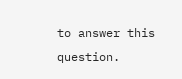to answer this question.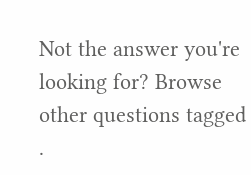Not the answer you're looking for? Browse other questions tagged .